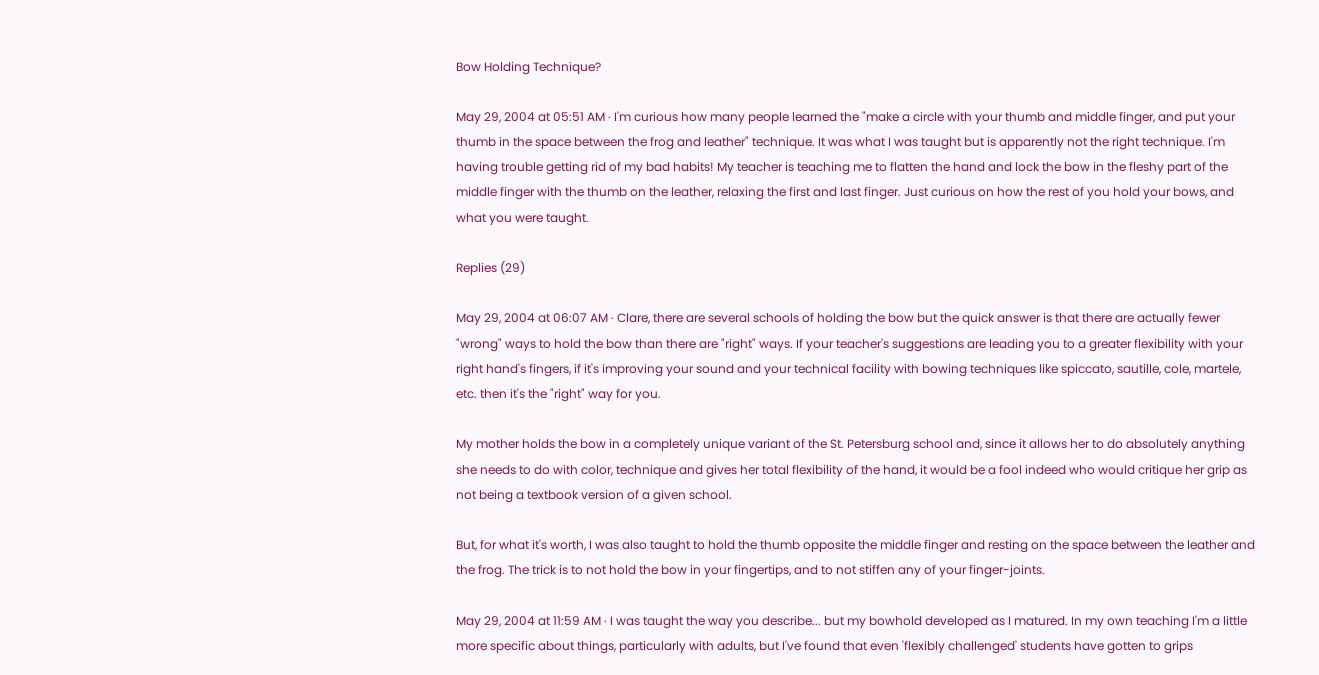Bow Holding Technique?

May 29, 2004 at 05:51 AM · I'm curious how many people learned the "make a circle with your thumb and middle finger, and put your thumb in the space between the frog and leather" technique. It was what I was taught but is apparently not the right technique. I'm having trouble getting rid of my bad habits! My teacher is teaching me to flatten the hand and lock the bow in the fleshy part of the middle finger with the thumb on the leather, relaxing the first and last finger. Just curious on how the rest of you hold your bows, and what you were taught.

Replies (29)

May 29, 2004 at 06:07 AM · Clare, there are several schools of holding the bow but the quick answer is that there are actually fewer "wrong" ways to hold the bow than there are "right" ways. If your teacher's suggestions are leading you to a greater flexibility with your right hand's fingers, if it's improving your sound and your technical facility with bowing techniques like spiccato, sautille, cole, martele, etc. then it's the "right" way for you.

My mother holds the bow in a completely unique variant of the St. Petersburg school and, since it allows her to do absolutely anything she needs to do with color, technique and gives her total flexibility of the hand, it would be a fool indeed who would critique her grip as not being a textbook version of a given school.

But, for what it's worth, I was also taught to hold the thumb opposite the middle finger and resting on the space between the leather and the frog. The trick is to not hold the bow in your fingertips, and to not stiffen any of your finger-joints.

May 29, 2004 at 11:59 AM · I was taught the way you describe... but my bowhold developed as I matured. In my own teaching I'm a little more specific about things, particularly with adults, but I've found that even 'flexibly challenged' students have gotten to grips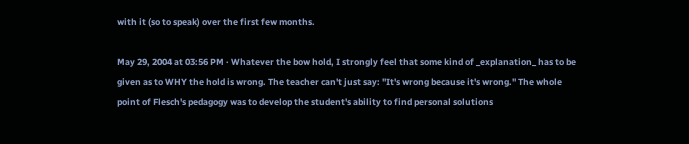with it (so to speak) over the first few months.

May 29, 2004 at 03:56 PM · Whatever the bow hold, I strongly feel that some kind of _explanation_ has to be given as to WHY the hold is wrong. The teacher can't just say: "It's wrong because it's wrong." The whole point of Flesch's pedagogy was to develop the student's ability to find personal solutions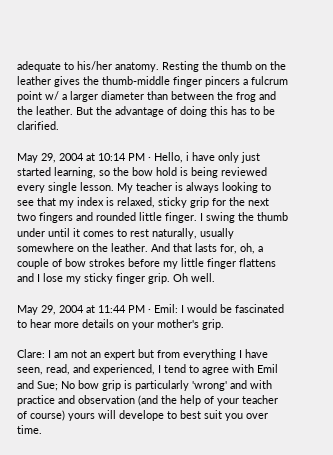adequate to his/her anatomy. Resting the thumb on the leather gives the thumb-middle finger pincers a fulcrum point w/ a larger diameter than between the frog and the leather. But the advantage of doing this has to be clarified.

May 29, 2004 at 10:14 PM · Hello, i have only just started learning, so the bow hold is being reviewed every single lesson. My teacher is always looking to see that my index is relaxed, sticky grip for the next two fingers and rounded little finger. I swing the thumb under until it comes to rest naturally, usually somewhere on the leather. And that lasts for, oh, a couple of bow strokes before my little finger flattens and I lose my sticky finger grip. Oh well.

May 29, 2004 at 11:44 PM · Emil: I would be fascinated to hear more details on your mother's grip.

Clare: I am not an expert but from everything I have seen, read, and experienced, I tend to agree with Emil and Sue; No bow grip is particularly 'wrong' and with practice and observation (and the help of your teacher of course) yours will develope to best suit you over time.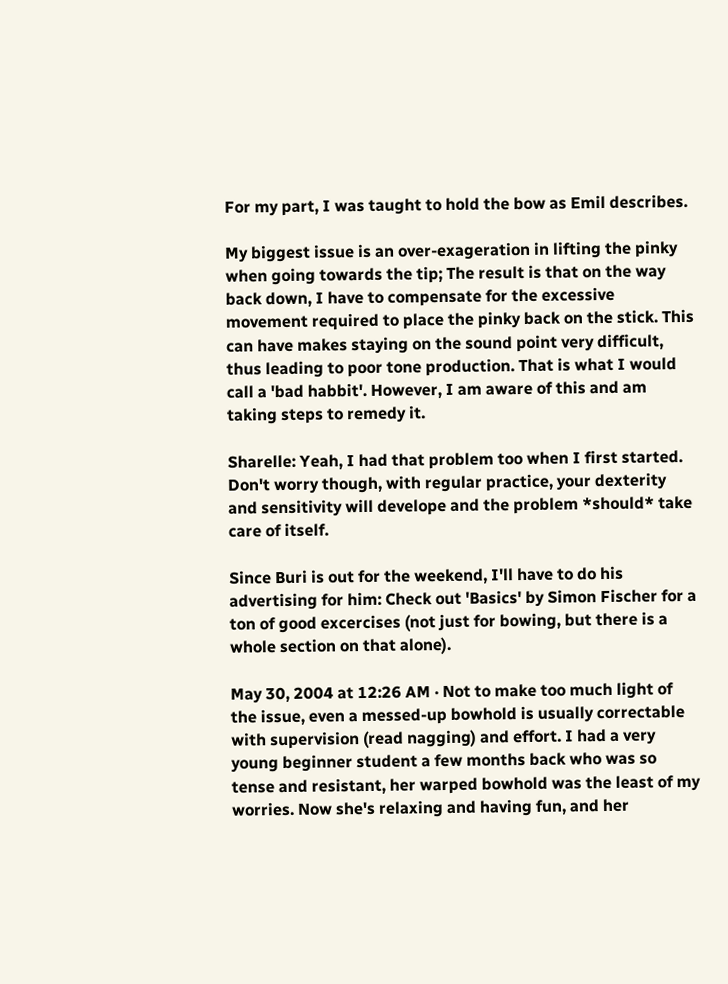For my part, I was taught to hold the bow as Emil describes.

My biggest issue is an over-exageration in lifting the pinky when going towards the tip; The result is that on the way back down, I have to compensate for the excessive movement required to place the pinky back on the stick. This can have makes staying on the sound point very difficult, thus leading to poor tone production. That is what I would call a 'bad habbit'. However, I am aware of this and am taking steps to remedy it.

Sharelle: Yeah, I had that problem too when I first started. Don't worry though, with regular practice, your dexterity and sensitivity will develope and the problem *should* take care of itself.

Since Buri is out for the weekend, I'll have to do his advertising for him: Check out 'Basics' by Simon Fischer for a ton of good excercises (not just for bowing, but there is a whole section on that alone).

May 30, 2004 at 12:26 AM · Not to make too much light of the issue, even a messed-up bowhold is usually correctable with supervision (read nagging) and effort. I had a very young beginner student a few months back who was so tense and resistant, her warped bowhold was the least of my worries. Now she's relaxing and having fun, and her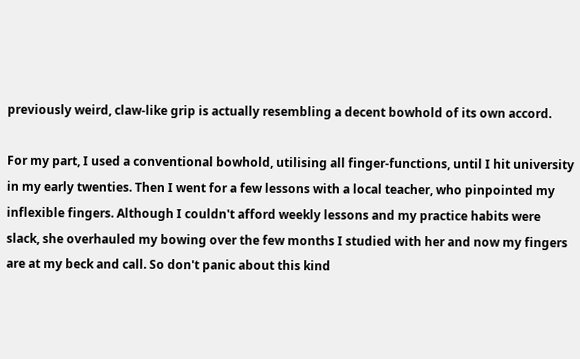previously weird, claw-like grip is actually resembling a decent bowhold of its own accord.

For my part, I used a conventional bowhold, utilising all finger-functions, until I hit university in my early twenties. Then I went for a few lessons with a local teacher, who pinpointed my inflexible fingers. Although I couldn't afford weekly lessons and my practice habits were slack, she overhauled my bowing over the few months I studied with her and now my fingers are at my beck and call. So don't panic about this kind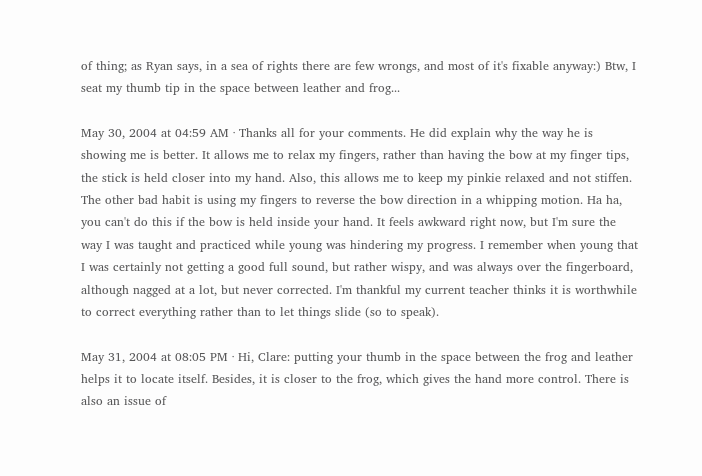of thing; as Ryan says, in a sea of rights there are few wrongs, and most of it's fixable anyway:) Btw, I seat my thumb tip in the space between leather and frog...

May 30, 2004 at 04:59 AM · Thanks all for your comments. He did explain why the way he is showing me is better. It allows me to relax my fingers, rather than having the bow at my finger tips, the stick is held closer into my hand. Also, this allows me to keep my pinkie relaxed and not stiffen. The other bad habit is using my fingers to reverse the bow direction in a whipping motion. Ha ha, you can't do this if the bow is held inside your hand. It feels awkward right now, but I'm sure the way I was taught and practiced while young was hindering my progress. I remember when young that I was certainly not getting a good full sound, but rather wispy, and was always over the fingerboard, although nagged at a lot, but never corrected. I'm thankful my current teacher thinks it is worthwhile to correct everything rather than to let things slide (so to speak).

May 31, 2004 at 08:05 PM · Hi, Clare: putting your thumb in the space between the frog and leather helps it to locate itself. Besides, it is closer to the frog, which gives the hand more control. There is also an issue of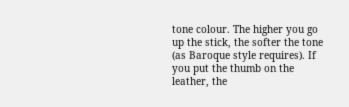tone colour. The higher you go up the stick, the softer the tone (as Baroque style requires). If you put the thumb on the leather, the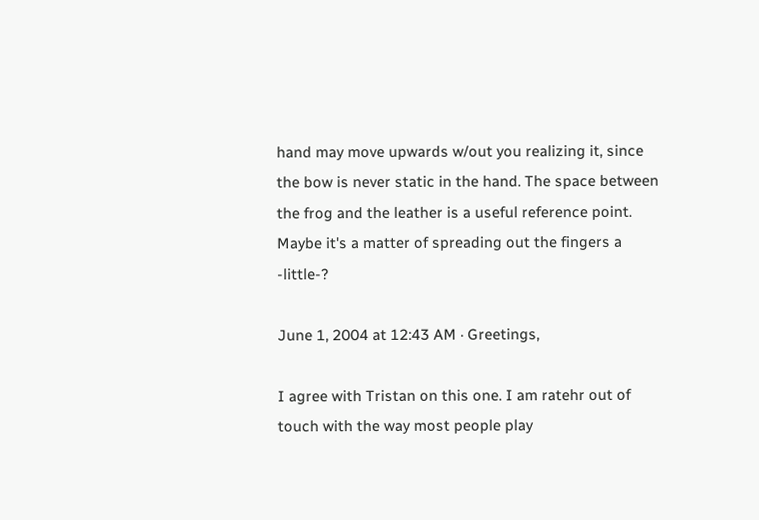hand may move upwards w/out you realizing it, since the bow is never static in the hand. The space between the frog and the leather is a useful reference point. Maybe it's a matter of spreading out the fingers a -little-?

June 1, 2004 at 12:43 AM · Greetings,

I agree with Tristan on this one. I am ratehr out of touch with the way most people play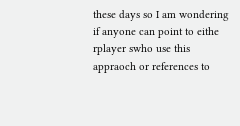these days so I am wondering if anyone can point to eithe rplayer swho use this appraoch or references to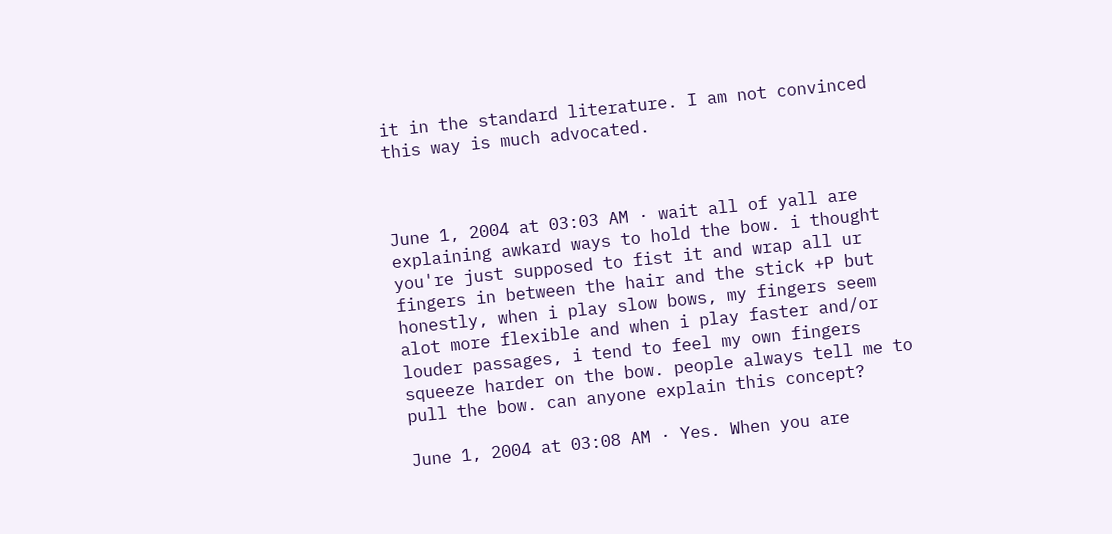it in the standard literature. I am not convinced this way is much advocated.



June 1, 2004 at 03:03 AM · wait all of yall are explaining awkard ways to hold the bow. i thought you're just supposed to fist it and wrap all ur fingers in between the hair and the stick +P but honestly, when i play slow bows, my fingers seem alot more flexible and when i play faster and/or louder passages, i tend to feel my own fingers squeeze harder on the bow. people always tell me to pull the bow. can anyone explain this concept?

June 1, 2004 at 03:08 AM · Yes. When you are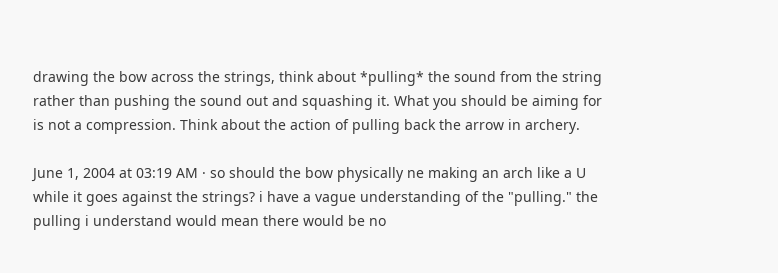drawing the bow across the strings, think about *pulling* the sound from the string rather than pushing the sound out and squashing it. What you should be aiming for is not a compression. Think about the action of pulling back the arrow in archery.

June 1, 2004 at 03:19 AM · so should the bow physically ne making an arch like a U while it goes against the strings? i have a vague understanding of the "pulling." the pulling i understand would mean there would be no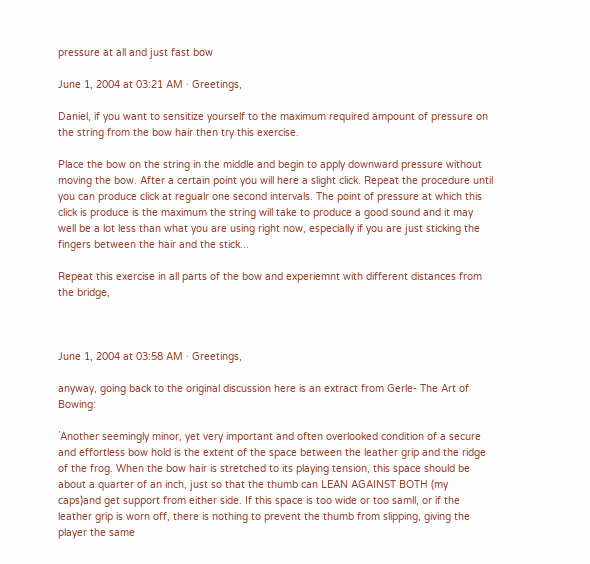pressure at all and just fast bow

June 1, 2004 at 03:21 AM · Greetings,

Daniel, if you want to sensitize yourself to the maximum required ampount of pressure on the string from the bow hair then try this exercise.

Place the bow on the string in the middle and begin to apply downward pressure without moving the bow. After a certain point you will here a slight click. Repeat the procedure until you can produce click at regualr one second intervals. The point of pressure at which this click is produce is the maximum the string will take to produce a good sound and it may well be a lot less than what you are using right now, especially if you are just sticking the fingers between the hair and the stick...

Repeat this exercise in all parts of the bow and experiemnt with different distances from the bridge,



June 1, 2004 at 03:58 AM · Greetings,

anyway, going back to the original discussion here is an extract from Gerle- The Art of Bowing:

`Another seemingly minor, yet very important and often overlooked condition of a secure and effortless bow hold is the extent of the space between the leather grip and the ridge of the frog. When the bow hair is stretched to its playing tension, this space should be about a quarter of an inch, just so that the thumb can LEAN AGAINST BOTH (my caps)and get support from either side. If this space is too wide or too samll, or if the leather grip is worn off, there is nothing to prevent the thumb from slipping, giving the player the same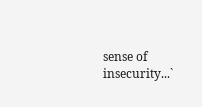sense of insecurity...`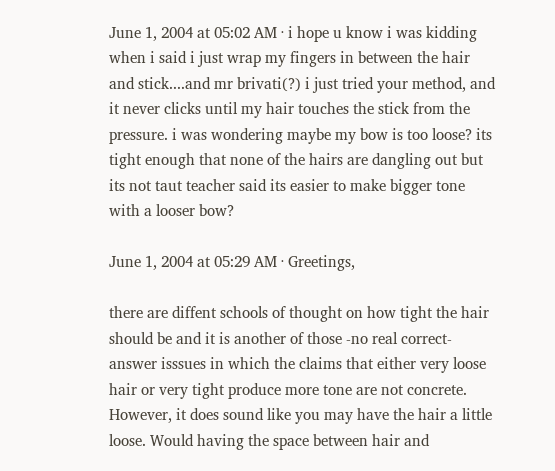June 1, 2004 at 05:02 AM · i hope u know i was kidding when i said i just wrap my fingers in between the hair and stick....and mr brivati(?) i just tried your method, and it never clicks until my hair touches the stick from the pressure. i was wondering maybe my bow is too loose? its tight enough that none of the hairs are dangling out but its not taut teacher said its easier to make bigger tone with a looser bow?

June 1, 2004 at 05:29 AM · Greetings,

there are diffent schools of thought on how tight the hair should be and it is another of those -no real correct- answer isssues in which the claims that either very loose hair or very tight produce more tone are not concrete. However, it does sound like you may have the hair a little loose. Would having the space between hair and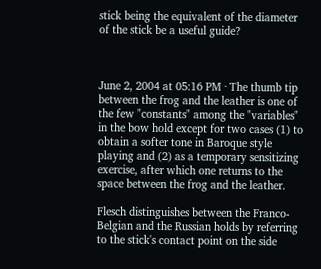stick being the equivalent of the diameter of the stick be a useful guide?



June 2, 2004 at 05:16 PM · The thumb tip between the frog and the leather is one of the few "constants" among the "variables" in the bow hold except for two cases (1) to obtain a softer tone in Baroque style playing and (2) as a temporary sensitizing exercise, after which one returns to the space between the frog and the leather.

Flesch distinguishes between the Franco-Belgian and the Russian holds by referring to the stick's contact point on the side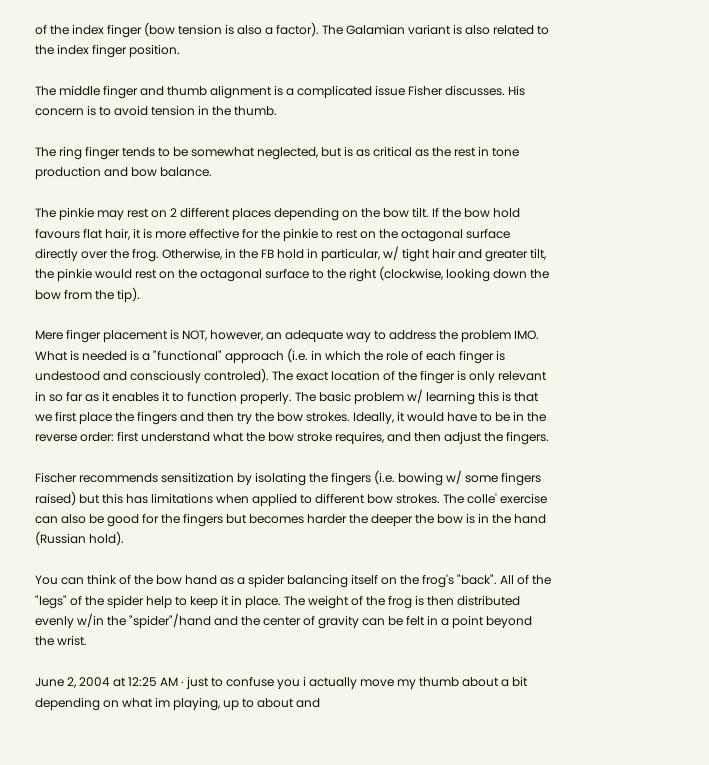of the index finger (bow tension is also a factor). The Galamian variant is also related to the index finger position.

The middle finger and thumb alignment is a complicated issue Fisher discusses. His concern is to avoid tension in the thumb.

The ring finger tends to be somewhat neglected, but is as critical as the rest in tone production and bow balance.

The pinkie may rest on 2 different places depending on the bow tilt. If the bow hold favours flat hair, it is more effective for the pinkie to rest on the octagonal surface directly over the frog. Otherwise, in the FB hold in particular, w/ tight hair and greater tilt, the pinkie would rest on the octagonal surface to the right (clockwise, looking down the bow from the tip).

Mere finger placement is NOT, however, an adequate way to address the problem IMO. What is needed is a "functional" approach (i.e. in which the role of each finger is undestood and consciously controled). The exact location of the finger is only relevant in so far as it enables it to function properly. The basic problem w/ learning this is that we first place the fingers and then try the bow strokes. Ideally, it would have to be in the reverse order: first understand what the bow stroke requires, and then adjust the fingers.

Fischer recommends sensitization by isolating the fingers (i.e. bowing w/ some fingers raised) but this has limitations when applied to different bow strokes. The colle' exercise can also be good for the fingers but becomes harder the deeper the bow is in the hand (Russian hold).

You can think of the bow hand as a spider balancing itself on the frog's "back". All of the "legs" of the spider help to keep it in place. The weight of the frog is then distributed evenly w/in the "spider"/hand and the center of gravity can be felt in a point beyond the wrist.

June 2, 2004 at 12:25 AM · just to confuse you i actually move my thumb about a bit depending on what im playing, up to about and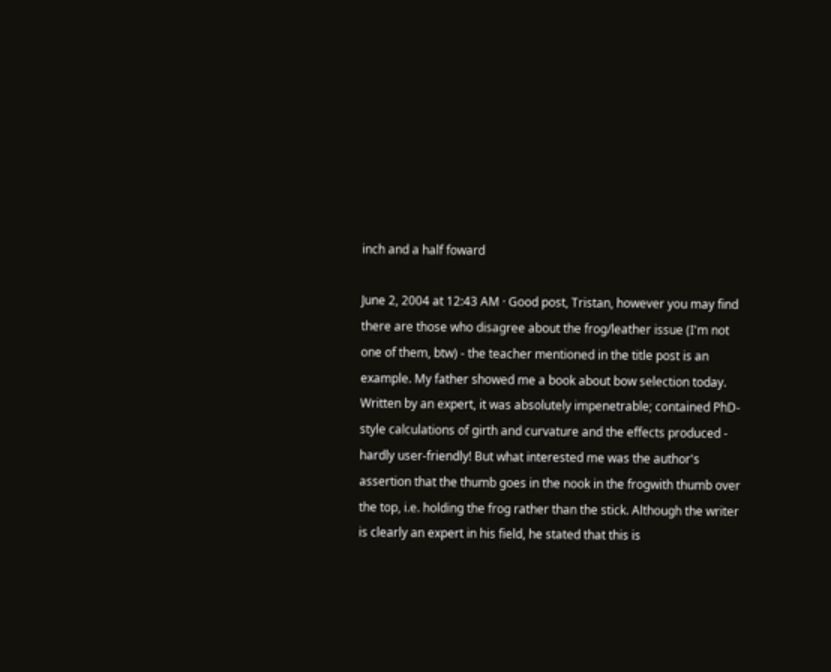inch and a half foward

June 2, 2004 at 12:43 AM · Good post, Tristan, however you may find there are those who disagree about the frog/leather issue (I'm not one of them, btw) - the teacher mentioned in the title post is an example. My father showed me a book about bow selection today. Written by an expert, it was absolutely impenetrable; contained PhD-style calculations of girth and curvature and the effects produced - hardly user-friendly! But what interested me was the author's assertion that the thumb goes in the nook in the frogwith thumb over the top, i.e. holding the frog rather than the stick. Although the writer is clearly an expert in his field, he stated that this is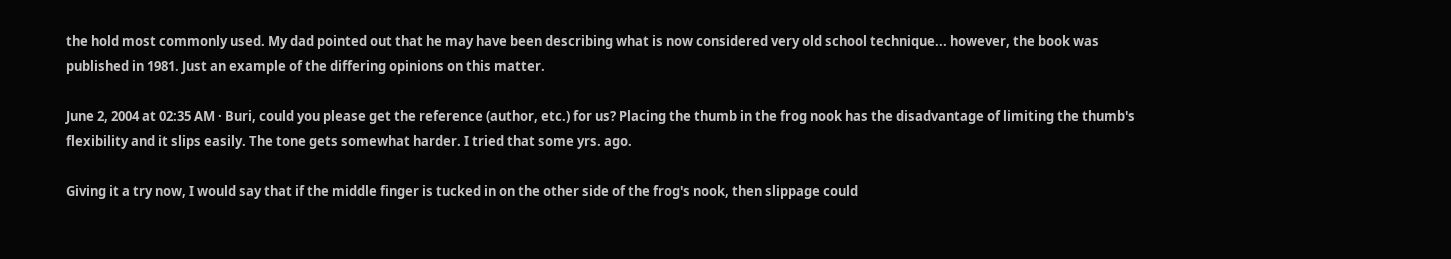the hold most commonly used. My dad pointed out that he may have been describing what is now considered very old school technique... however, the book was published in 1981. Just an example of the differing opinions on this matter.

June 2, 2004 at 02:35 AM · Buri, could you please get the reference (author, etc.) for us? Placing the thumb in the frog nook has the disadvantage of limiting the thumb's flexibility and it slips easily. The tone gets somewhat harder. I tried that some yrs. ago.

Giving it a try now, I would say that if the middle finger is tucked in on the other side of the frog's nook, then slippage could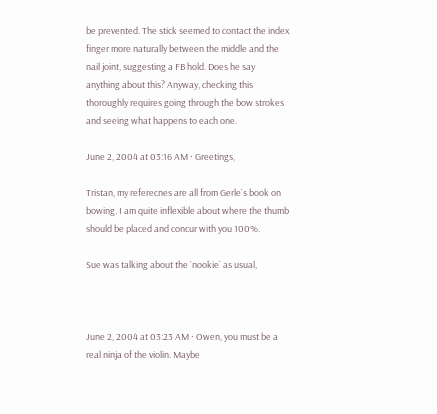be prevented. The stick seemed to contact the index finger more naturally between the middle and the nail joint, suggesting a FB hold. Does he say anything about this? Anyway, checking this thoroughly requires going through the bow strokes and seeing what happens to each one.

June 2, 2004 at 03:16 AM · Greetings,

Tristan, my referecnes are all from Gerle`s book on bowing. I am quite inflexible about where the thumb should be placed and concur with you 100%.

Sue was talking about the `nookie` as usual,



June 2, 2004 at 03:23 AM · Owen, you must be a real ninja of the violin. Maybe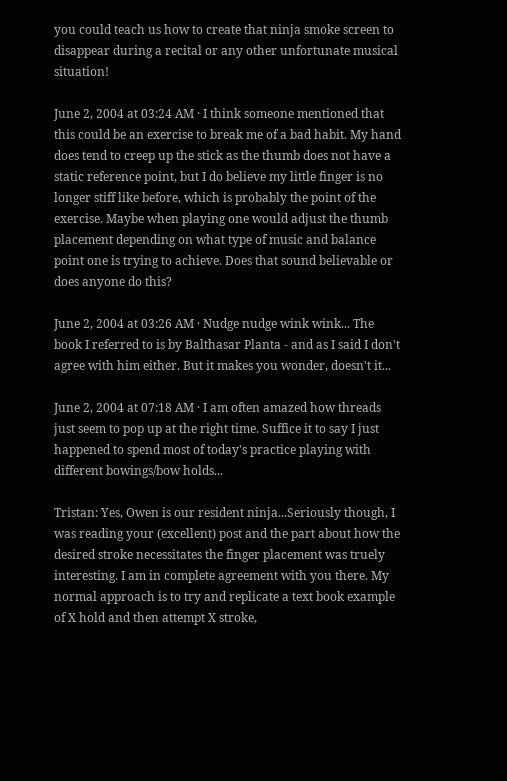you could teach us how to create that ninja smoke screen to disappear during a recital or any other unfortunate musical situation!

June 2, 2004 at 03:24 AM · I think someone mentioned that this could be an exercise to break me of a bad habit. My hand does tend to creep up the stick as the thumb does not have a static reference point, but I do believe my little finger is no longer stiff like before, which is probably the point of the exercise. Maybe when playing one would adjust the thumb placement depending on what type of music and balance point one is trying to achieve. Does that sound believable or does anyone do this?

June 2, 2004 at 03:26 AM · Nudge nudge wink wink... The book I referred to is by Balthasar Planta - and as I said I don't agree with him either. But it makes you wonder, doesn't it...

June 2, 2004 at 07:18 AM · I am often amazed how threads just seem to pop up at the right time. Suffice it to say I just happened to spend most of today's practice playing with different bowings/bow holds...

Tristan: Yes, Owen is our resident ninja...Seriously though, I was reading your (excellent) post and the part about how the desired stroke necessitates the finger placement was truely interesting. I am in complete agreement with you there. My normal approach is to try and replicate a text book example of X hold and then attempt X stroke,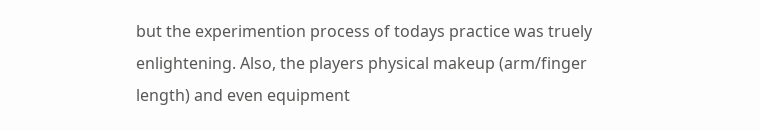but the experimention process of todays practice was truely enlightening. Also, the players physical makeup (arm/finger length) and even equipment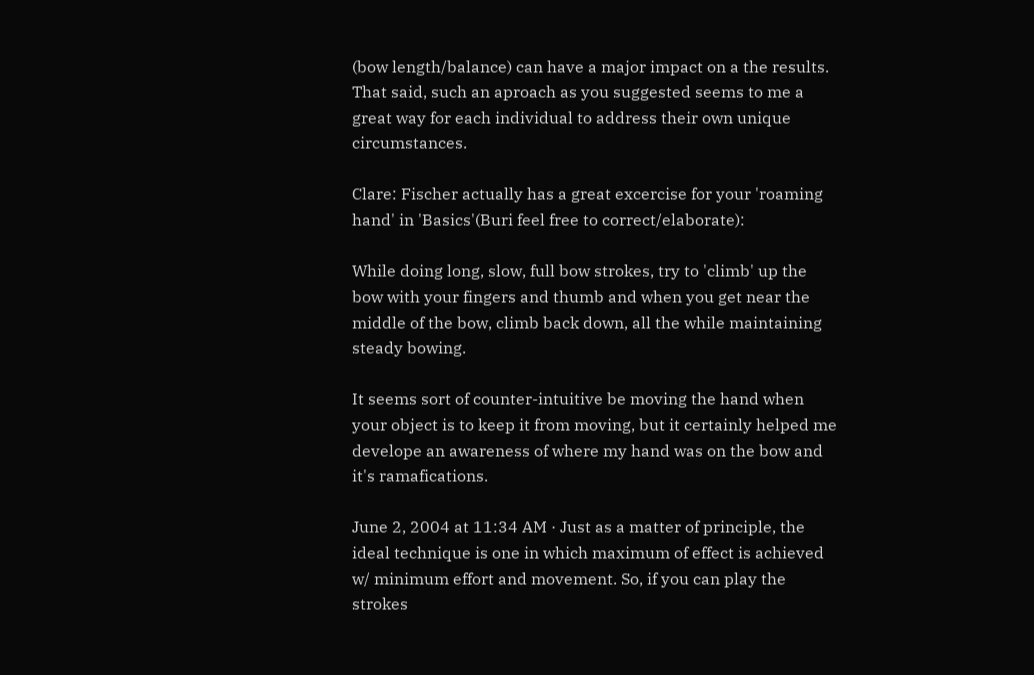(bow length/balance) can have a major impact on a the results. That said, such an aproach as you suggested seems to me a great way for each individual to address their own unique circumstances.

Clare: Fischer actually has a great excercise for your 'roaming hand' in 'Basics'(Buri feel free to correct/elaborate):

While doing long, slow, full bow strokes, try to 'climb' up the bow with your fingers and thumb and when you get near the middle of the bow, climb back down, all the while maintaining steady bowing.

It seems sort of counter-intuitive be moving the hand when your object is to keep it from moving, but it certainly helped me develope an awareness of where my hand was on the bow and it's ramafications.

June 2, 2004 at 11:34 AM · Just as a matter of principle, the ideal technique is one in which maximum of effect is achieved w/ minimum effort and movement. So, if you can play the strokes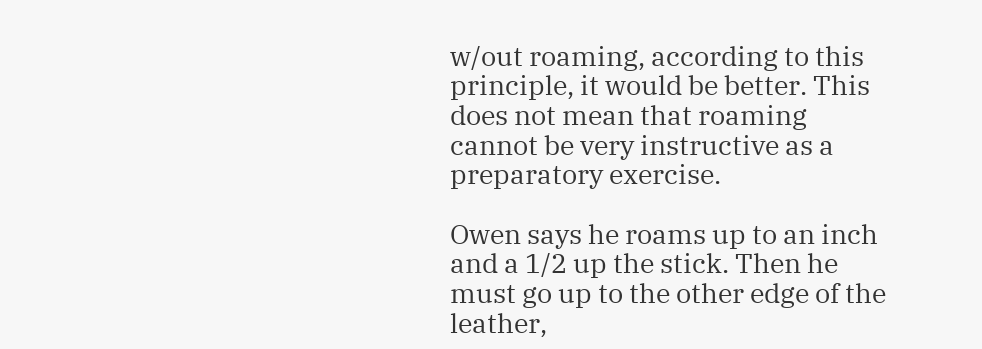w/out roaming, according to this principle, it would be better. This does not mean that roaming cannot be very instructive as a preparatory exercise.

Owen says he roams up to an inch and a 1/2 up the stick. Then he must go up to the other edge of the leather,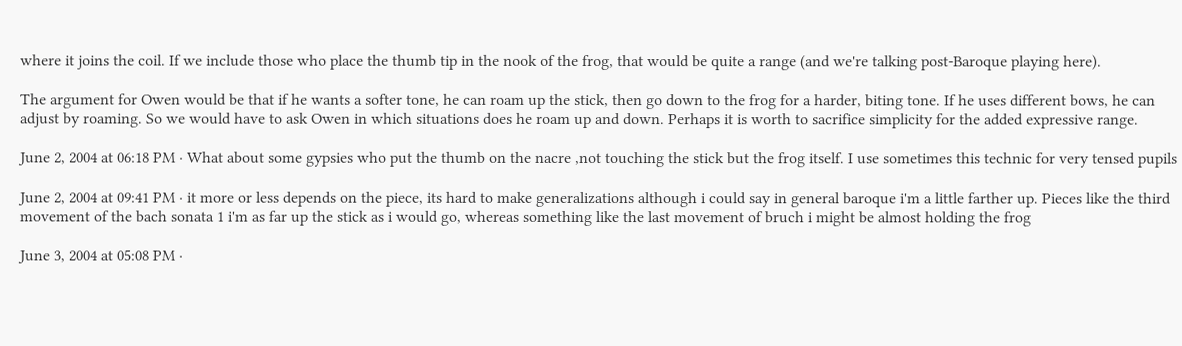where it joins the coil. If we include those who place the thumb tip in the nook of the frog, that would be quite a range (and we're talking post-Baroque playing here).

The argument for Owen would be that if he wants a softer tone, he can roam up the stick, then go down to the frog for a harder, biting tone. If he uses different bows, he can adjust by roaming. So we would have to ask Owen in which situations does he roam up and down. Perhaps it is worth to sacrifice simplicity for the added expressive range.

June 2, 2004 at 06:18 PM · What about some gypsies who put the thumb on the nacre ,not touching the stick but the frog itself. I use sometimes this technic for very tensed pupils

June 2, 2004 at 09:41 PM · it more or less depends on the piece, its hard to make generalizations although i could say in general baroque i'm a little farther up. Pieces like the third movement of the bach sonata 1 i'm as far up the stick as i would go, whereas something like the last movement of bruch i might be almost holding the frog

June 3, 2004 at 05:08 PM ·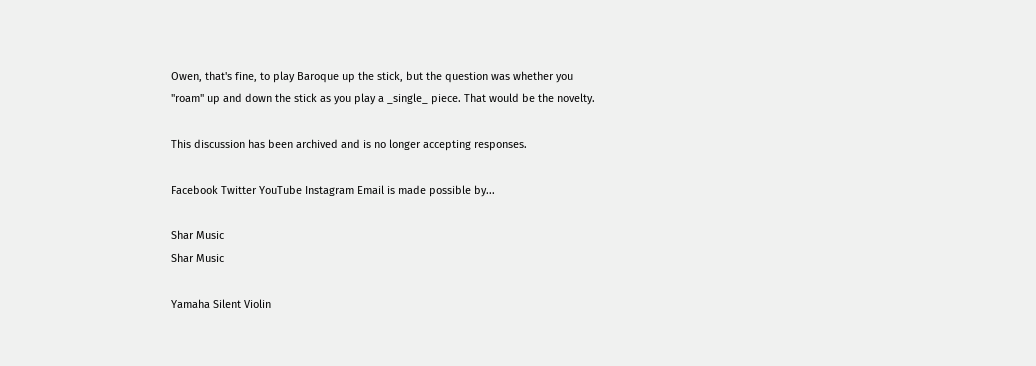Owen, that's fine, to play Baroque up the stick, but the question was whether you "roam" up and down the stick as you play a _single_ piece. That would be the novelty.

This discussion has been archived and is no longer accepting responses.

Facebook Twitter YouTube Instagram Email is made possible by...

Shar Music
Shar Music

Yamaha Silent Violin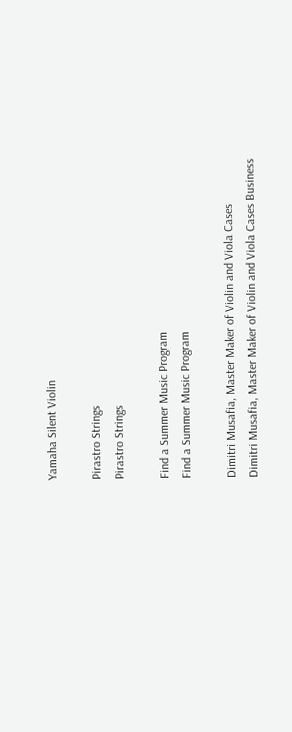Yamaha Silent Violin

Pirastro Strings
Pirastro Strings

Find a Summer Music Program
Find a Summer Music Program

Dimitri Musafia, Master Maker of Violin and Viola Cases
Dimitri Musafia, Master Maker of Violin and Viola Cases Business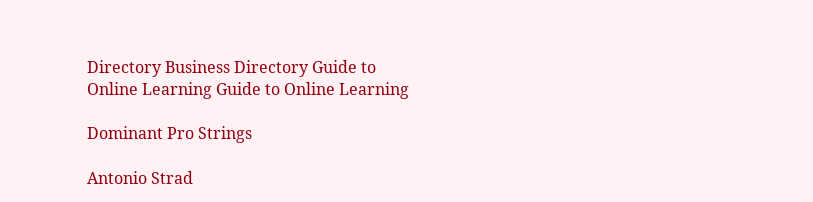Directory Business Directory Guide to Online Learning Guide to Online Learning

Dominant Pro Strings

Antonio Strad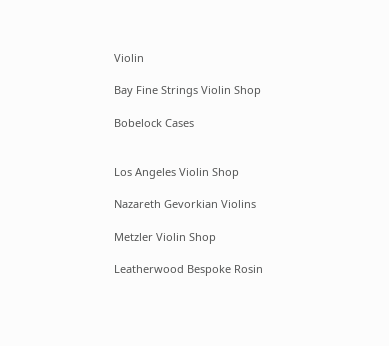Violin

Bay Fine Strings Violin Shop

Bobelock Cases


Los Angeles Violin Shop

Nazareth Gevorkian Violins

Metzler Violin Shop

Leatherwood Bespoke Rosin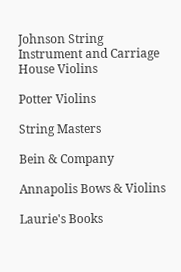Johnson String Instrument and Carriage House Violins

Potter Violins

String Masters

Bein & Company

Annapolis Bows & Violins

Laurie's Books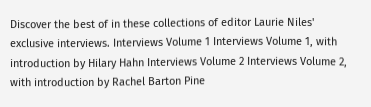Discover the best of in these collections of editor Laurie Niles' exclusive interviews. Interviews Volume 1 Interviews Volume 1, with introduction by Hilary Hahn Interviews Volume 2 Interviews Volume 2, with introduction by Rachel Barton Pine